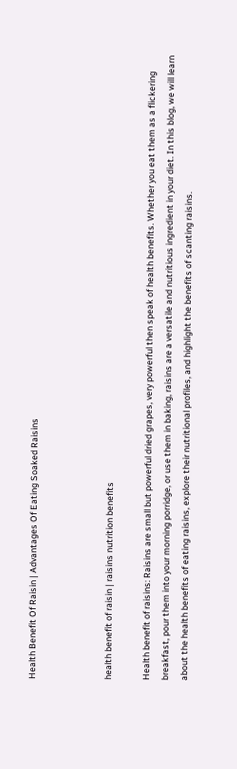Health Benefit Of Raisin | Advantages Of Eating Soaked Raisins



health benefit of raisin | raisins nutrition benefits

Health benefit of raisins: Raisins are small but powerful dried grapes, very powerful then speak of health benefits. Whether you eat them as a flickering breakfast, pour them into your morning porridge, or use them in baking, raisins are a versatile and nutritious ingredient in your diet. In this blog, we will learn about the health benefits of eating raisins, explore their nutritional profiles, and highlight the benefits of scanting raisins.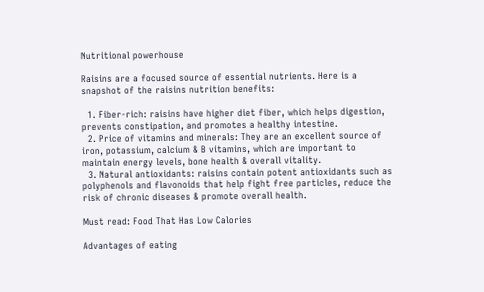Nutritional powerhouse

Raisins are a focused source of essential nutrients. Here is a snapshot of the raisins nutrition benefits:

  1. Fiber-rich: raisins have higher diet fiber, which helps digestion, prevents constipation, and promotes a healthy intestine.
  2. Price of vitamins and minerals: They are an excellent source of iron, potassium, calcium & B vitamins, which are important to maintain energy levels, bone health & overall vitality.
  3. Natural antioxidants: raisins contain potent antioxidants such as polyphenols and flavonoids that help fight free particles, reduce the risk of chronic diseases & promote overall health.

Must read: Food That Has Low Calories

Advantages of eating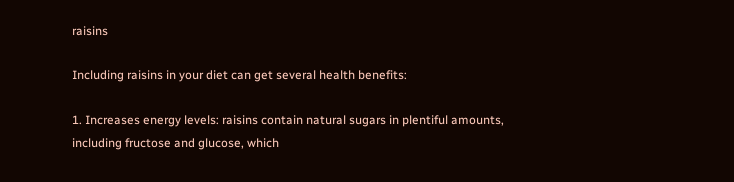raisins

Including raisins in your diet can get several health benefits:

1. Increases energy levels: raisins contain natural sugars in plentiful amounts, including fructose and glucose, which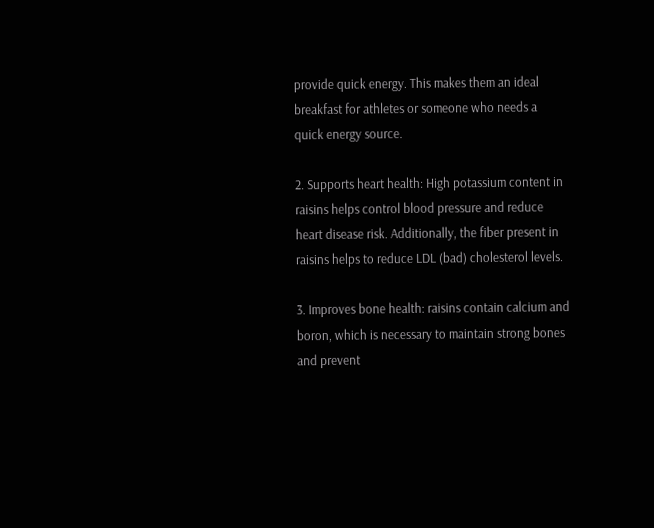provide quick energy. This makes them an ideal breakfast for athletes or someone who needs a quick energy source.

2. Supports heart health: High potassium content in raisins helps control blood pressure and reduce heart disease risk. Additionally, the fiber present in raisins helps to reduce LDL (bad) cholesterol levels.

3. Improves bone health: raisins contain calcium and boron, which is necessary to maintain strong bones and prevent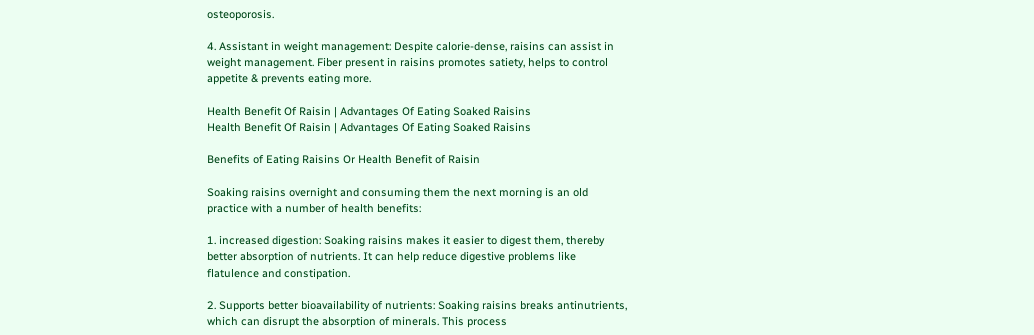osteoporosis.

4. Assistant in weight management: Despite calorie-dense, raisins can assist in weight management. Fiber present in raisins promotes satiety, helps to control appetite & prevents eating more.

Health Benefit Of Raisin | Advantages Of Eating Soaked Raisins
Health Benefit Of Raisin | Advantages Of Eating Soaked Raisins

Benefits of Eating Raisins Or Health Benefit of Raisin

Soaking raisins overnight and consuming them the next morning is an old practice with a number of health benefits:

1. increased digestion: Soaking raisins makes it easier to digest them, thereby better absorption of nutrients. It can help reduce digestive problems like flatulence and constipation.

2. Supports better bioavailability of nutrients: Soaking raisins breaks antinutrients, which can disrupt the absorption of minerals. This process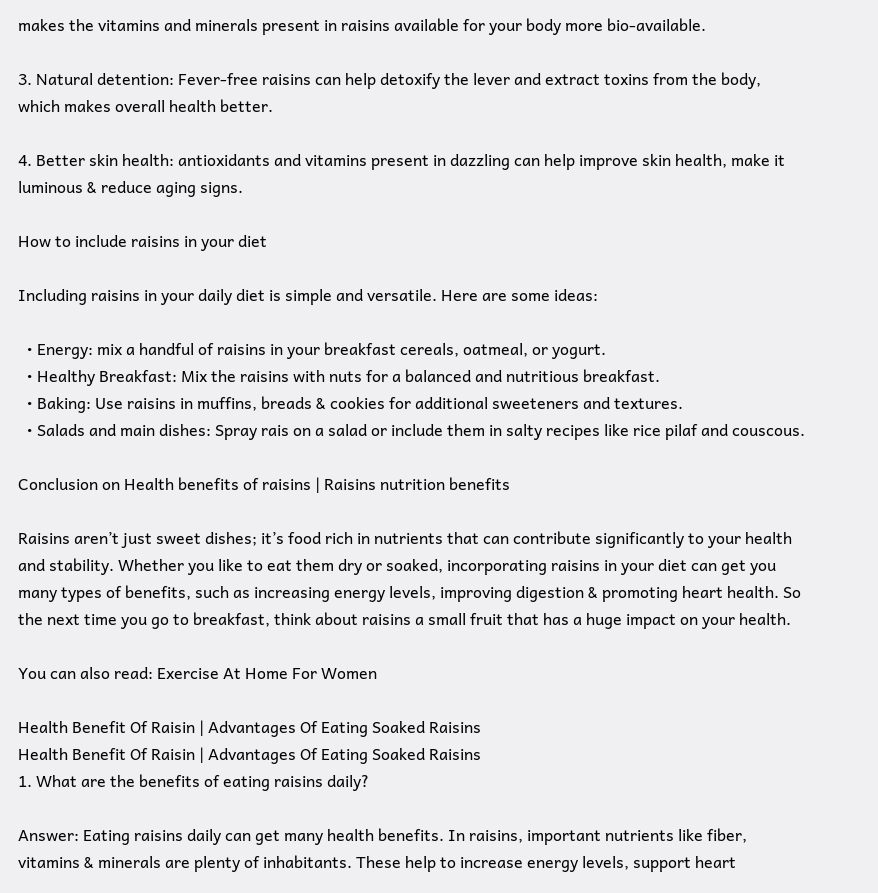makes the vitamins and minerals present in raisins available for your body more bio-available.

3. Natural detention: Fever-free raisins can help detoxify the lever and extract toxins from the body, which makes overall health better.

4. Better skin health: antioxidants and vitamins present in dazzling can help improve skin health, make it luminous & reduce aging signs.

How to include raisins in your diet

Including raisins in your daily diet is simple and versatile. Here are some ideas:

  • Energy: mix a handful of raisins in your breakfast cereals, oatmeal, or yogurt.
  • Healthy Breakfast: Mix the raisins with nuts for a balanced and nutritious breakfast.
  • Baking: Use raisins in muffins, breads & cookies for additional sweeteners and textures.
  • Salads and main dishes: Spray rais on a salad or include them in salty recipes like rice pilaf and couscous.

Conclusion on Health benefits of raisins | Raisins nutrition benefits

Raisins aren’t just sweet dishes; it’s food rich in nutrients that can contribute significantly to your health and stability. Whether you like to eat them dry or soaked, incorporating raisins in your diet can get you many types of benefits, such as increasing energy levels, improving digestion & promoting heart health. So the next time you go to breakfast, think about raisins a small fruit that has a huge impact on your health.

You can also read: Exercise At Home For Women

Health Benefit Of Raisin | Advantages Of Eating Soaked Raisins
Health Benefit Of Raisin | Advantages Of Eating Soaked Raisins
1. What are the benefits of eating raisins daily?

Answer: Eating raisins daily can get many health benefits. In raisins, important nutrients like fiber, vitamins & minerals are plenty of inhabitants. These help to increase energy levels, support heart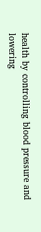health by controlling blood pressure and lowering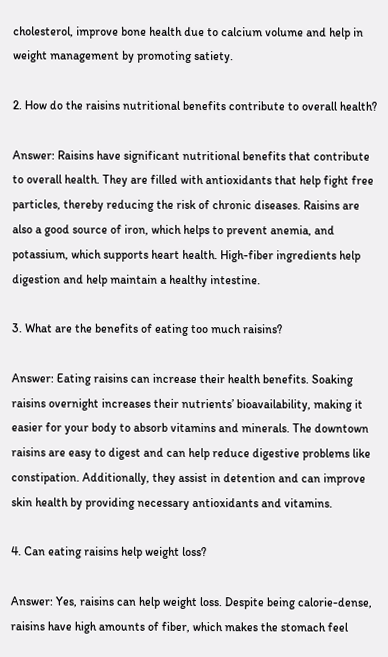cholesterol, improve bone health due to calcium volume and help in weight management by promoting satiety.

2. How do the raisins nutritional benefits contribute to overall health?

Answer: Raisins have significant nutritional benefits that contribute to overall health. They are filled with antioxidants that help fight free particles, thereby reducing the risk of chronic diseases. Raisins are also a good source of iron, which helps to prevent anemia, and potassium, which supports heart health. High-fiber ingredients help digestion and help maintain a healthy intestine.

3. What are the benefits of eating too much raisins?

Answer: Eating raisins can increase their health benefits. Soaking raisins overnight increases their nutrients’ bioavailability, making it easier for your body to absorb vitamins and minerals. The downtown raisins are easy to digest and can help reduce digestive problems like constipation. Additionally, they assist in detention and can improve skin health by providing necessary antioxidants and vitamins.

4. Can eating raisins help weight loss?

Answer: Yes, raisins can help weight loss. Despite being calorie-dense, raisins have high amounts of fiber, which makes the stomach feel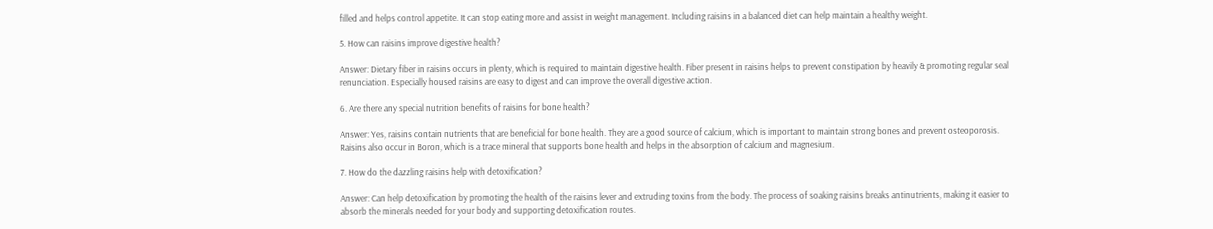filled and helps control appetite. It can stop eating more and assist in weight management. Including raisins in a balanced diet can help maintain a healthy weight.

5. How can raisins improve digestive health?

Answer: Dietary fiber in raisins occurs in plenty, which is required to maintain digestive health. Fiber present in raisins helps to prevent constipation by heavily & promoting regular seal renunciation. Especially housed raisins are easy to digest and can improve the overall digestive action.

6. Are there any special nutrition benefits of raisins for bone health?

Answer: Yes, raisins contain nutrients that are beneficial for bone health. They are a good source of calcium, which is important to maintain strong bones and prevent osteoporosis. Raisins also occur in Boron, which is a trace mineral that supports bone health and helps in the absorption of calcium and magnesium.

7. How do the dazzling raisins help with detoxification?

Answer: Can help detoxification by promoting the health of the raisins lever and extruding toxins from the body. The process of soaking raisins breaks antinutrients, making it easier to absorb the minerals needed for your body and supporting detoxification routes.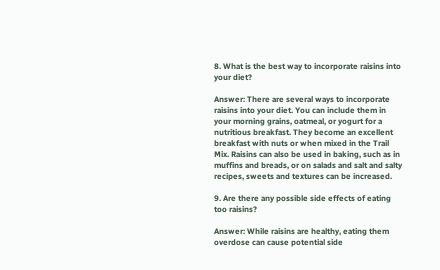8. What is the best way to incorporate raisins into your diet?

Answer: There are several ways to incorporate raisins into your diet. You can include them in your morning grains, oatmeal, or yogurt for a nutritious breakfast. They become an excellent breakfast with nuts or when mixed in the Trail Mix. Raisins can also be used in baking, such as in muffins and breads, or on salads and salt and salty recipes, sweets and textures can be increased.

9. Are there any possible side effects of eating too raisins?

Answer: While raisins are healthy, eating them overdose can cause potential side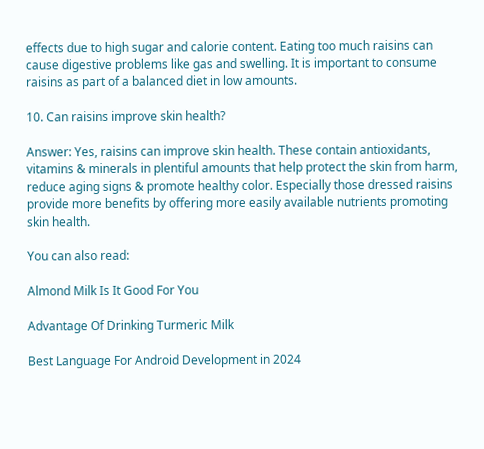effects due to high sugar and calorie content. Eating too much raisins can cause digestive problems like gas and swelling. It is important to consume raisins as part of a balanced diet in low amounts.

10. Can raisins improve skin health?

Answer: Yes, raisins can improve skin health. These contain antioxidants, vitamins & minerals in plentiful amounts that help protect the skin from harm, reduce aging signs & promote healthy color. Especially those dressed raisins provide more benefits by offering more easily available nutrients promoting skin health.

You can also read:

Almond Milk Is It Good For You

Advantage Of Drinking Turmeric Milk

Best Language For Android Development in 2024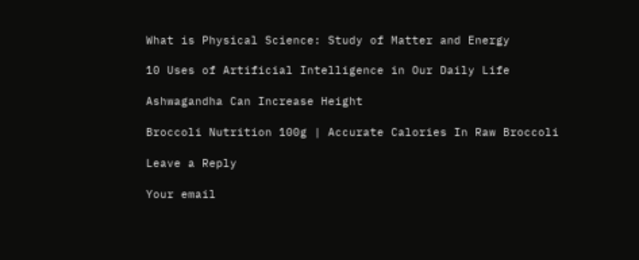What is Physical Science: Study of Matter and Energy

10 Uses of Artificial Intelligence in Our Daily Life

Ashwagandha Can Increase Height

Broccoli Nutrition 100g | Accurate Calories In Raw Broccoli

Leave a Reply

Your email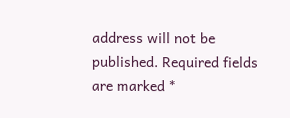address will not be published. Required fields are marked *